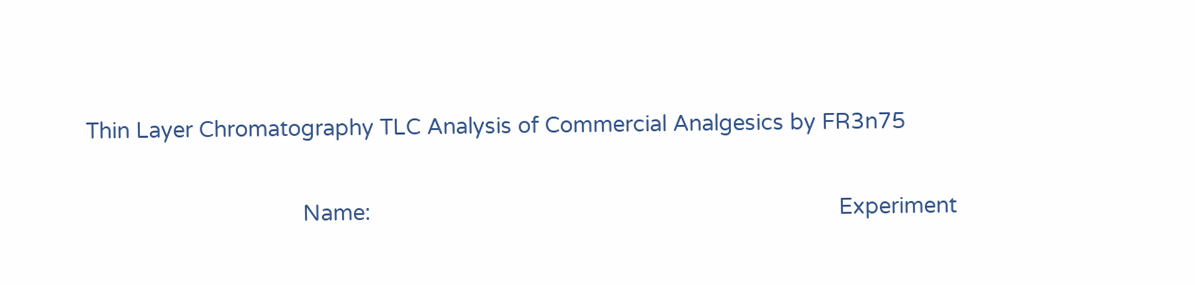Thin Layer Chromatography TLC Analysis of Commercial Analgesics by FR3n75


                                    Name:                                                                              Experiment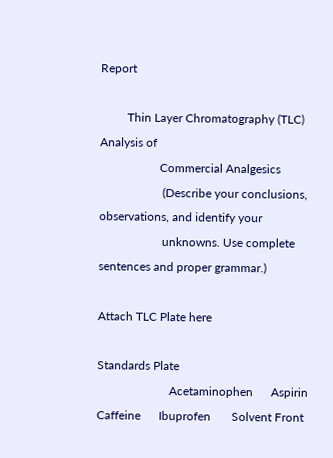Report

         Thin Layer Chromatography (TLC) Analysis of
                    Commercial Analgesics
                     (Describe your conclusions, observations, and identify your
                     unknowns. Use complete sentences and proper grammar.)

Attach TLC Plate here

Standards Plate
                        Acetaminophen      Aspirin      Caffeine      Ibuprofen       Solvent Front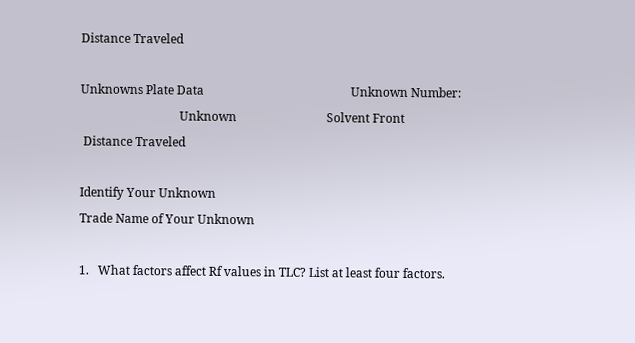Distance Traveled

Unknowns Plate Data                                                 Unknown Number:
                                 Unknown                              Solvent Front
 Distance Traveled

Identify Your Unknown
Trade Name of Your Unknown

1.   What factors affect Rf values in TLC? List at least four factors.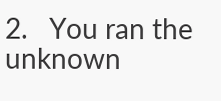2.   You ran the unknown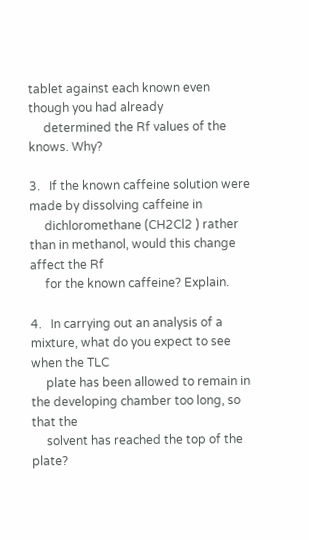tablet against each known even though you had already
     determined the Rf values of the knows. Why?

3.   If the known caffeine solution were made by dissolving caffeine in
     dichloromethane (CH2Cl2 ) rather than in methanol, would this change affect the Rf
     for the known caffeine? Explain.

4.   In carrying out an analysis of a mixture, what do you expect to see when the TLC
     plate has been allowed to remain in the developing chamber too long, so that the
     solvent has reached the top of the plate?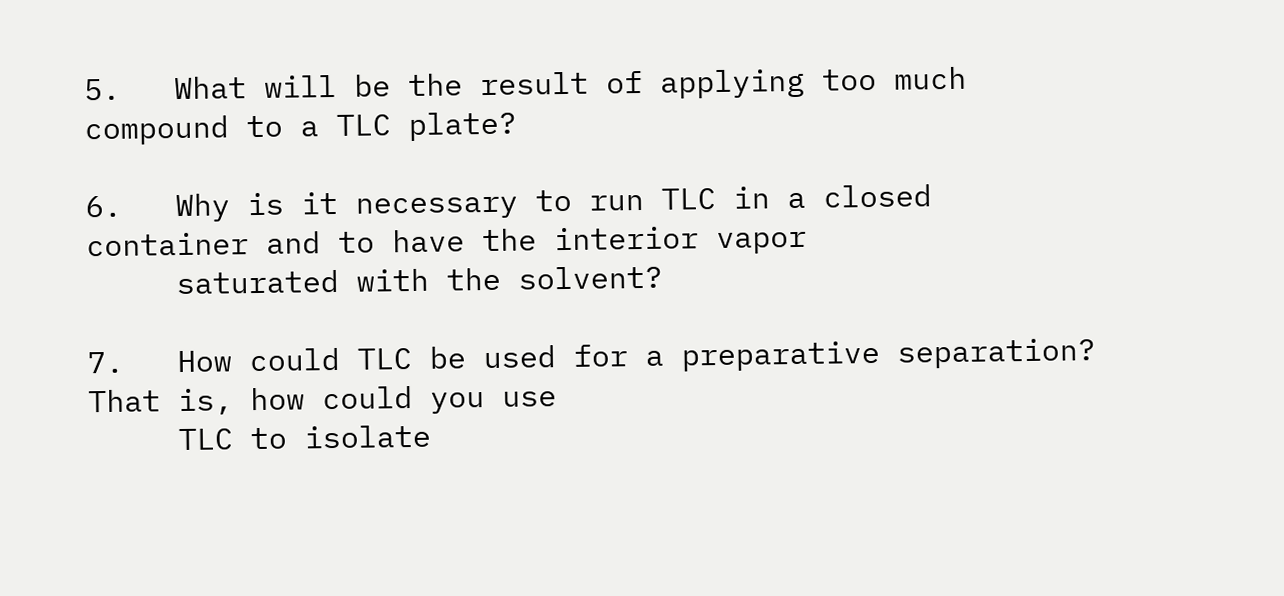5.   What will be the result of applying too much compound to a TLC plate?

6.   Why is it necessary to run TLC in a closed container and to have the interior vapor
     saturated with the solvent?

7.   How could TLC be used for a preparative separation? That is, how could you use
     TLC to isolate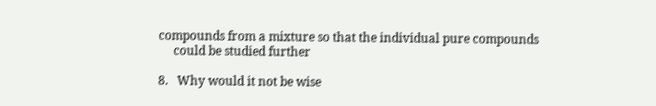compounds from a mixture so that the individual pure compounds
     could be studied further

8.   Why would it not be wise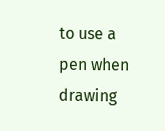to use a pen when drawing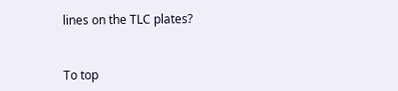lines on the TLC plates?


To top